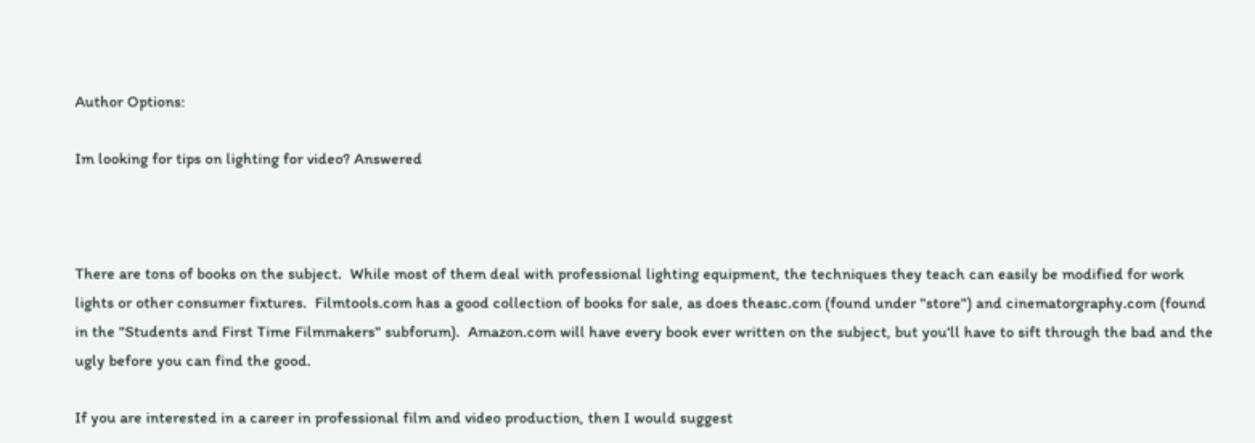Author Options:

Im looking for tips on lighting for video? Answered



There are tons of books on the subject.  While most of them deal with professional lighting equipment, the techniques they teach can easily be modified for work lights or other consumer fixtures.  Filmtools.com has a good collection of books for sale, as does theasc.com (found under "store") and cinematorgraphy.com (found in the "Students and First Time Filmmakers" subforum).  Amazon.com will have every book ever written on the subject, but you'll have to sift through the bad and the ugly before you can find the good.

If you are interested in a career in professional film and video production, then I would suggest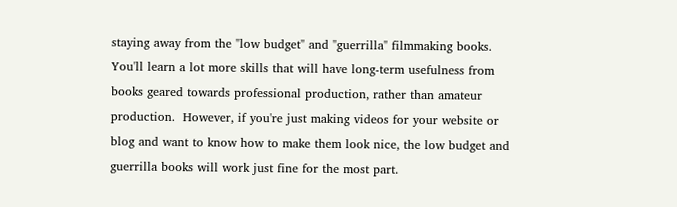staying away from the "low budget" and "guerrilla" filmmaking books.  You'll learn a lot more skills that will have long-term usefulness from books geared towards professional production, rather than amateur production.  However, if you're just making videos for your website or blog and want to know how to make them look nice, the low budget and guerrilla books will work just fine for the most part.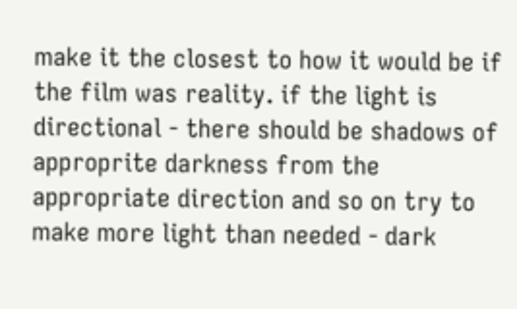make it the closest to how it would be if the film was reality. if the light is directional - there should be shadows of approprite darkness from the appropriate direction and so on try to make more light than needed - dark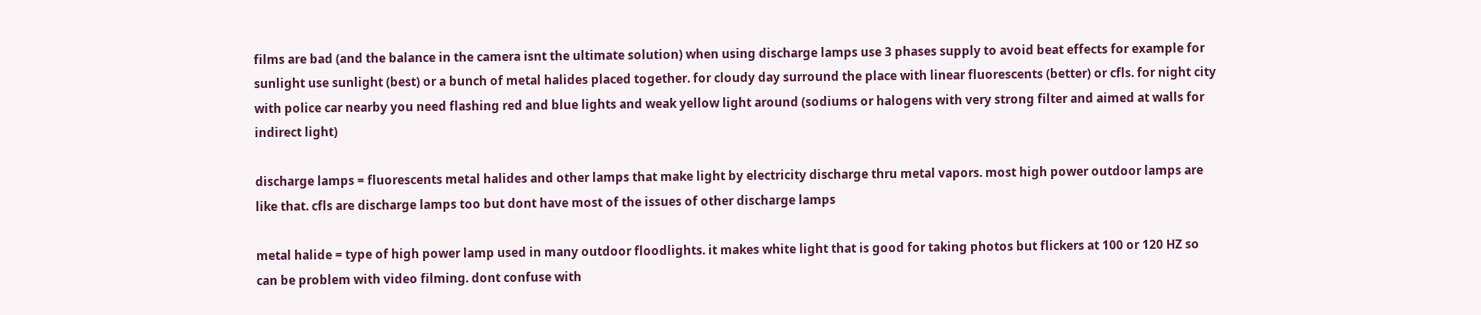films are bad (and the balance in the camera isnt the ultimate solution) when using discharge lamps use 3 phases supply to avoid beat effects for example for sunlight use sunlight (best) or a bunch of metal halides placed together. for cloudy day surround the place with linear fluorescents (better) or cfls. for night city with police car nearby you need flashing red and blue lights and weak yellow light around (sodiums or halogens with very strong filter and aimed at walls for indirect light)

discharge lamps = fluorescents metal halides and other lamps that make light by electricity discharge thru metal vapors. most high power outdoor lamps are like that. cfls are discharge lamps too but dont have most of the issues of other discharge lamps

metal halide = type of high power lamp used in many outdoor floodlights. it makes white light that is good for taking photos but flickers at 100 or 120 HZ so can be problem with video filming. dont confuse with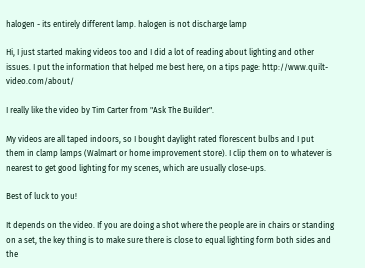halogen - its entirely different lamp. halogen is not discharge lamp

Hi, I just started making videos too and I did a lot of reading about lighting and other issues. I put the information that helped me best here, on a tips page: http://www.quilt-video.com/about/

I really like the video by Tim Carter from "Ask The Builder".

My videos are all taped indoors, so I bought daylight rated florescent bulbs and I put them in clamp lamps (Walmart or home improvement store). I clip them on to whatever is nearest to get good lighting for my scenes, which are usually close-ups.

Best of luck to you!

It depends on the video. If you are doing a shot where the people are in chairs or standing on a set, the key thing is to make sure there is close to equal lighting form both sides and the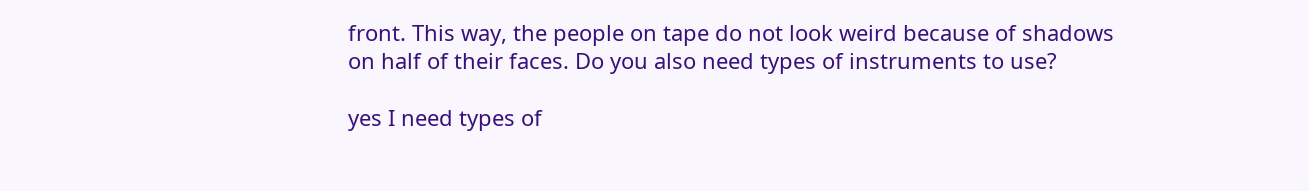front. This way, the people on tape do not look weird because of shadows on half of their faces. Do you also need types of instruments to use?

yes I need types of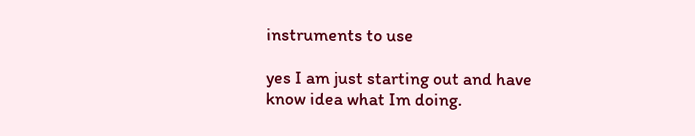instruments to use

yes I am just starting out and have know idea what Im doing.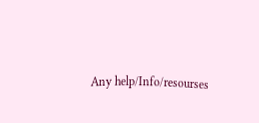Any help/Info/resourses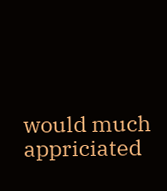would much appriciated